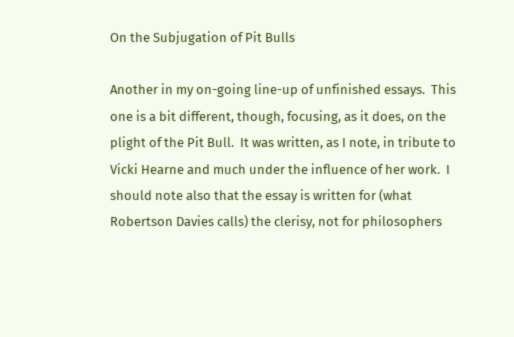On the Subjugation of Pit Bulls

Another in my on-going line-up of unfinished essays.  This one is a bit different, though, focusing, as it does, on the plight of the Pit Bull.  It was written, as I note, in tribute to Vicki Hearne and much under the influence of her work.  I should note also that the essay is written for (what Robertson Davies calls) the clerisy, not for philosophers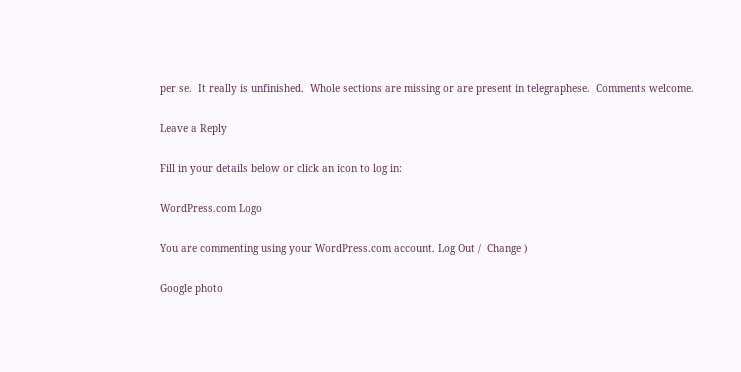per se.  It really is unfinished.  Whole sections are missing or are present in telegraphese.  Comments welcome.

Leave a Reply

Fill in your details below or click an icon to log in:

WordPress.com Logo

You are commenting using your WordPress.com account. Log Out /  Change )

Google photo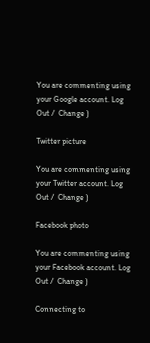You are commenting using your Google account. Log Out /  Change )

Twitter picture

You are commenting using your Twitter account. Log Out /  Change )

Facebook photo

You are commenting using your Facebook account. Log Out /  Change )

Connecting to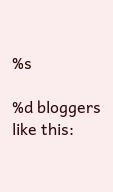%s

%d bloggers like this: